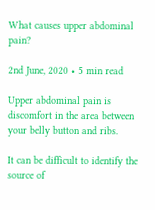What causes upper abdominal pain?

2nd June, 2020 • 5 min read

Upper abdominal pain is discomfort in the area between your belly button and ribs.

It can be difficult to identify the source of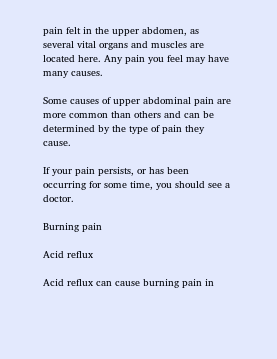pain felt in the upper abdomen, as several vital organs and muscles are located here. Any pain you feel may have many causes.

Some causes of upper abdominal pain are more common than others and can be determined by the type of pain they cause.

If your pain persists, or has been occurring for some time, you should see a doctor.

Burning pain

Acid reflux

Acid reflux can cause burning pain in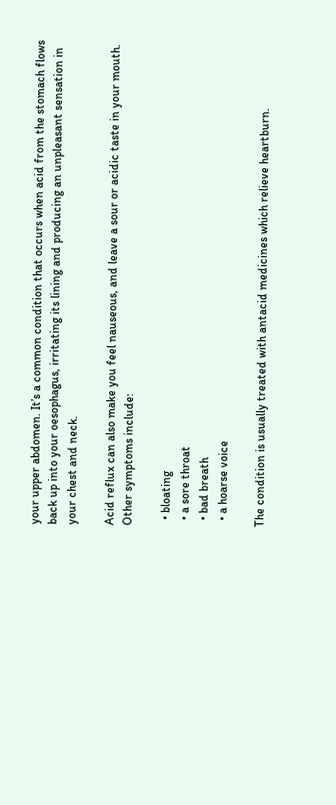your upper abdomen. It’s a common condition that occurs when acid from the stomach flows back up into your oesophagus, irritating its lining and producing an unpleasant sensation in your chest and neck.

Acid reflux can also make you feel nauseous, and leave a sour or acidic taste in your mouth. Other symptoms include:

  • bloating
  • a sore throat
  • bad breath
  • a hoarse voice

The condition is usually treated with antacid medicines which relieve heartburn.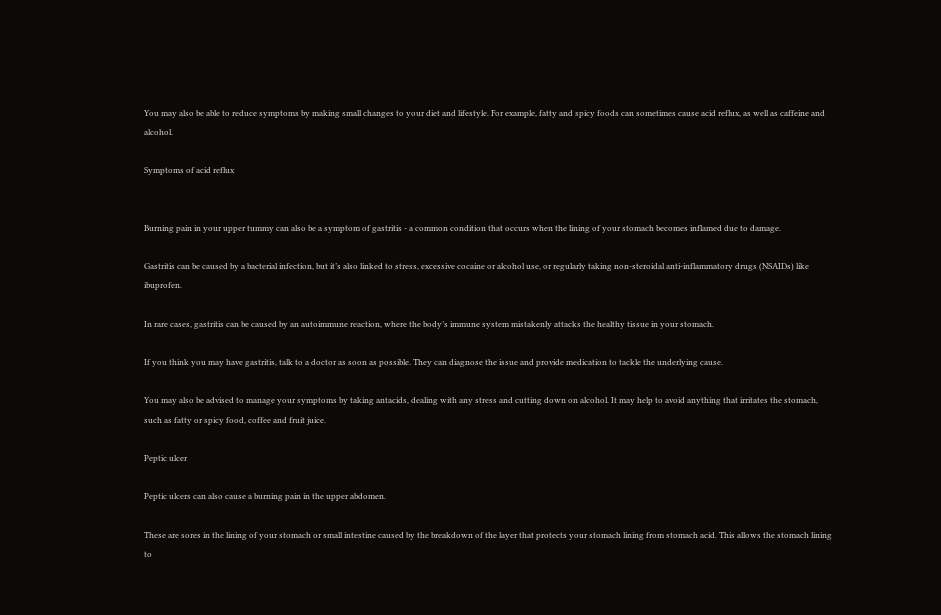You may also be able to reduce symptoms by making small changes to your diet and lifestyle. For example, fatty and spicy foods can sometimes cause acid reflux, as well as caffeine and alcohol.

Symptoms of acid reflux


Burning pain in your upper tummy can also be a symptom of gastritis - a common condition that occurs when the lining of your stomach becomes inflamed due to damage.

Gastritis can be caused by a bacterial infection, but it’s also linked to stress, excessive cocaine or alcohol use, or regularly taking non-steroidal anti-inflammatory drugs (NSAIDs) like ibuprofen.

In rare cases, gastritis can be caused by an autoimmune reaction, where the body’s immune system mistakenly attacks the healthy tissue in your stomach.

If you think you may have gastritis, talk to a doctor as soon as possible. They can diagnose the issue and provide medication to tackle the underlying cause.

You may also be advised to manage your symptoms by taking antacids, dealing with any stress and cutting down on alcohol. It may help to avoid anything that irritates the stomach, such as fatty or spicy food, coffee and fruit juice.

Peptic ulcer

Peptic ulcers can also cause a burning pain in the upper abdomen.

These are sores in the lining of your stomach or small intestine caused by the breakdown of the layer that protects your stomach lining from stomach acid. This allows the stomach lining to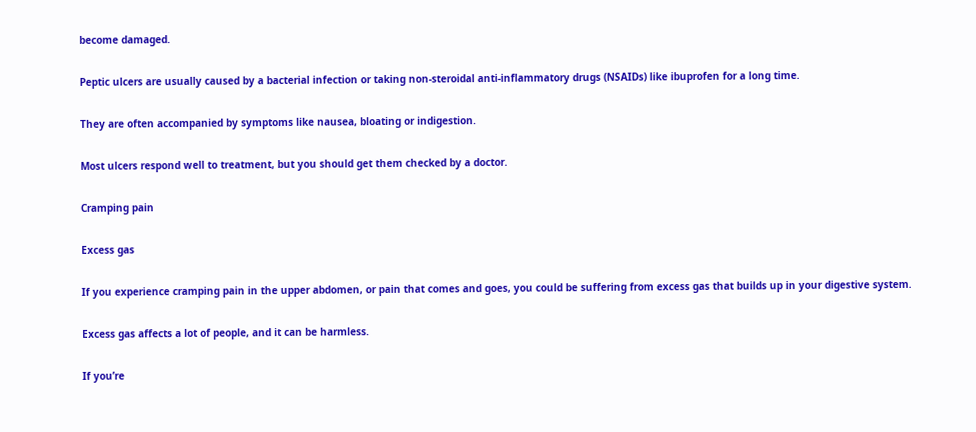become damaged.

Peptic ulcers are usually caused by a bacterial infection or taking non-steroidal anti-inflammatory drugs (NSAIDs) like ibuprofen for a long time.

They are often accompanied by symptoms like nausea, bloating or indigestion.

Most ulcers respond well to treatment, but you should get them checked by a doctor.

Cramping pain

Excess gas

If you experience cramping pain in the upper abdomen, or pain that comes and goes, you could be suffering from excess gas that builds up in your digestive system.

Excess gas affects a lot of people, and it can be harmless.

If you’re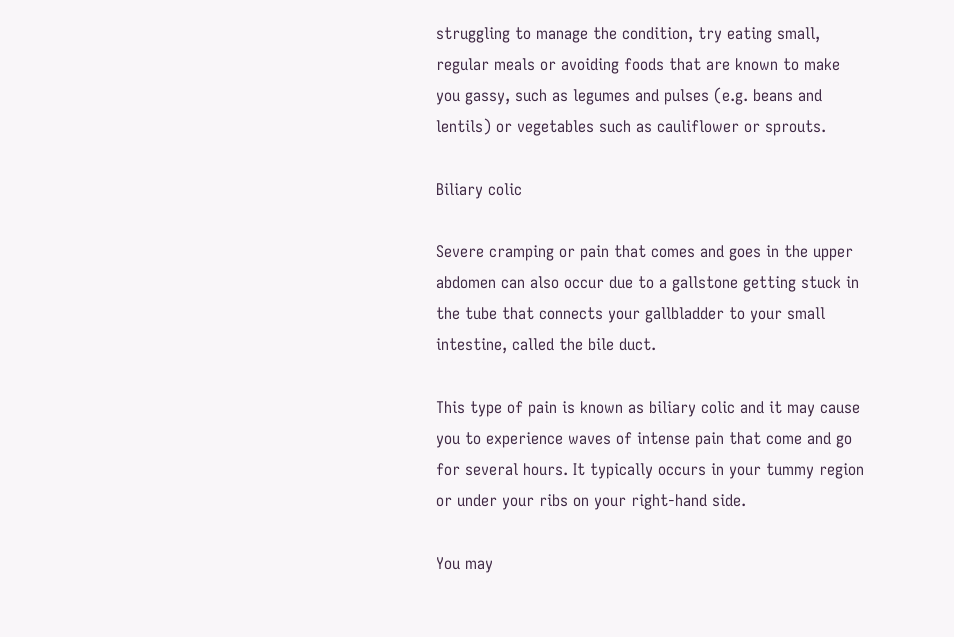struggling to manage the condition, try eating small, regular meals or avoiding foods that are known to make you gassy, such as legumes and pulses (e.g. beans and lentils) or vegetables such as cauliflower or sprouts.

Biliary colic

Severe cramping or pain that comes and goes in the upper abdomen can also occur due to a gallstone getting stuck in the tube that connects your gallbladder to your small intestine, called the bile duct.

This type of pain is known as biliary colic and it may cause you to experience waves of intense pain that come and go for several hours. It typically occurs in your tummy region or under your ribs on your right-hand side.

You may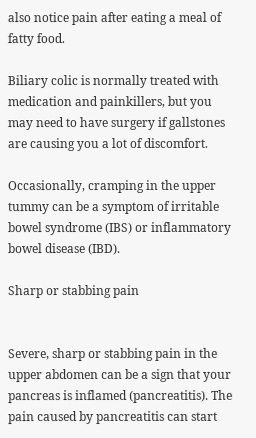also notice pain after eating a meal of fatty food.

Biliary colic is normally treated with medication and painkillers, but you may need to have surgery if gallstones are causing you a lot of discomfort.

Occasionally, cramping in the upper tummy can be a symptom of irritable bowel syndrome (IBS) or inflammatory bowel disease (IBD).

Sharp or stabbing pain


Severe, sharp or stabbing pain in the upper abdomen can be a sign that your pancreas is inflamed (pancreatitis). The pain caused by pancreatitis can start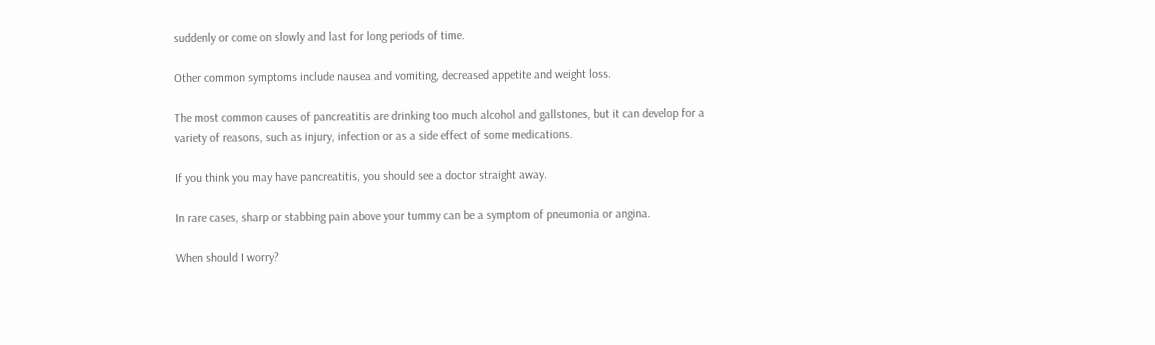suddenly or come on slowly and last for long periods of time.

Other common symptoms include nausea and vomiting, decreased appetite and weight loss.

The most common causes of pancreatitis are drinking too much alcohol and gallstones, but it can develop for a variety of reasons, such as injury, infection or as a side effect of some medications.

If you think you may have pancreatitis, you should see a doctor straight away.

In rare cases, sharp or stabbing pain above your tummy can be a symptom of pneumonia or angina.

When should I worry?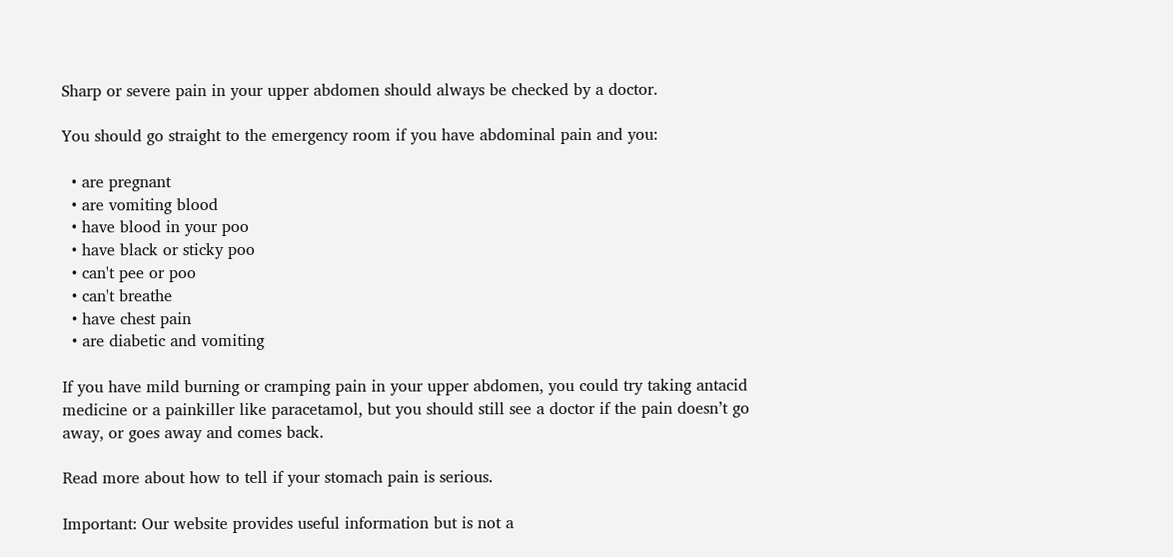Sharp or severe pain in your upper abdomen should always be checked by a doctor.

You should go straight to the emergency room if you have abdominal pain and you:

  • are pregnant
  • are vomiting blood
  • have blood in your poo
  • have black or sticky poo
  • can't pee or poo
  • can't breathe
  • have chest pain
  • are diabetic and vomiting

If you have mild burning or cramping pain in your upper abdomen, you could try taking antacid medicine or a painkiller like paracetamol, but you should still see a doctor if the pain doesn’t go away, or goes away and comes back.

Read more about how to tell if your stomach pain is serious.

Important: Our website provides useful information but is not a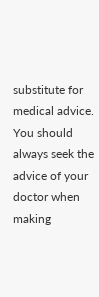substitute for medical advice. You should always seek the advice of your doctor when making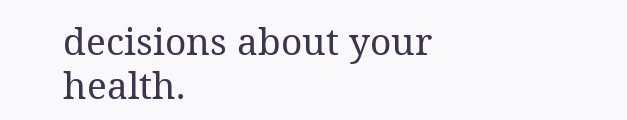decisions about your health.